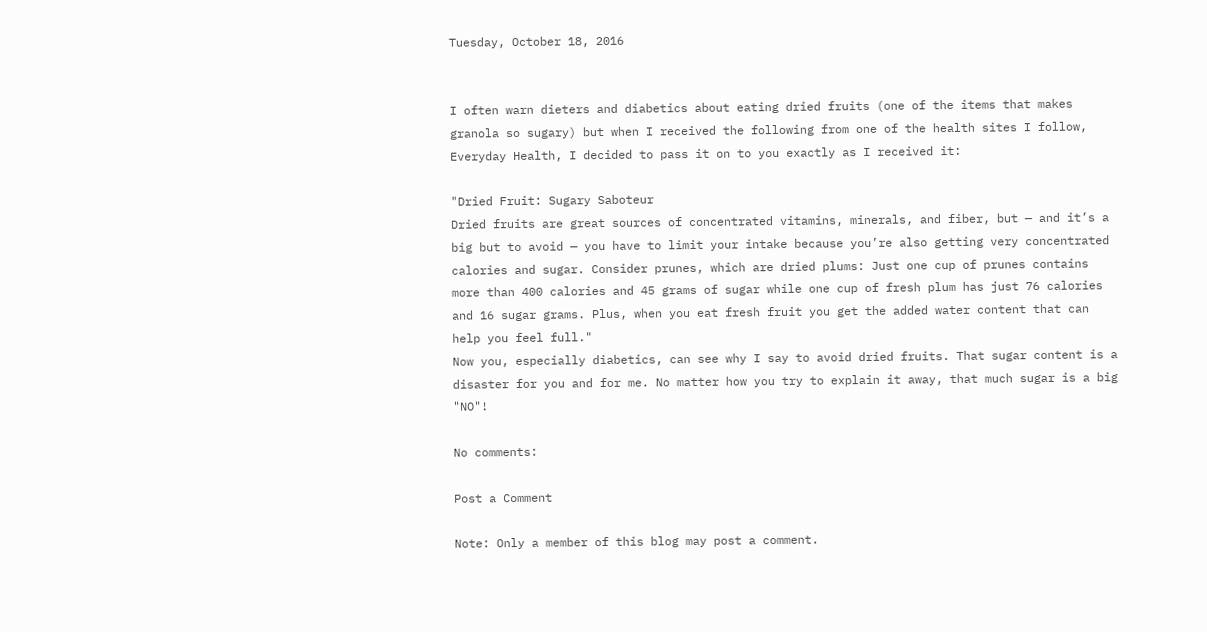Tuesday, October 18, 2016


I often warn dieters and diabetics about eating dried fruits (one of the items that makes granola so sugary) but when I received the following from one of the health sites I follow, Everyday Health, I decided to pass it on to you exactly as I received it:

"Dried Fruit: Sugary Saboteur
Dried fruits are great sources of concentrated vitamins, minerals, and fiber, but — and it’s a big but to avoid — you have to limit your intake because you’re also getting very concentrated calories and sugar. Consider prunes, which are dried plums: Just one cup of prunes contains more than 400 calories and 45 grams of sugar while one cup of fresh plum has just 76 calories and 16 sugar grams. Plus, when you eat fresh fruit you get the added water content that can help you feel full."
Now you, especially diabetics, can see why I say to avoid dried fruits. That sugar content is a disaster for you and for me. No matter how you try to explain it away, that much sugar is a big "NO"!

No comments:

Post a Comment

Note: Only a member of this blog may post a comment.